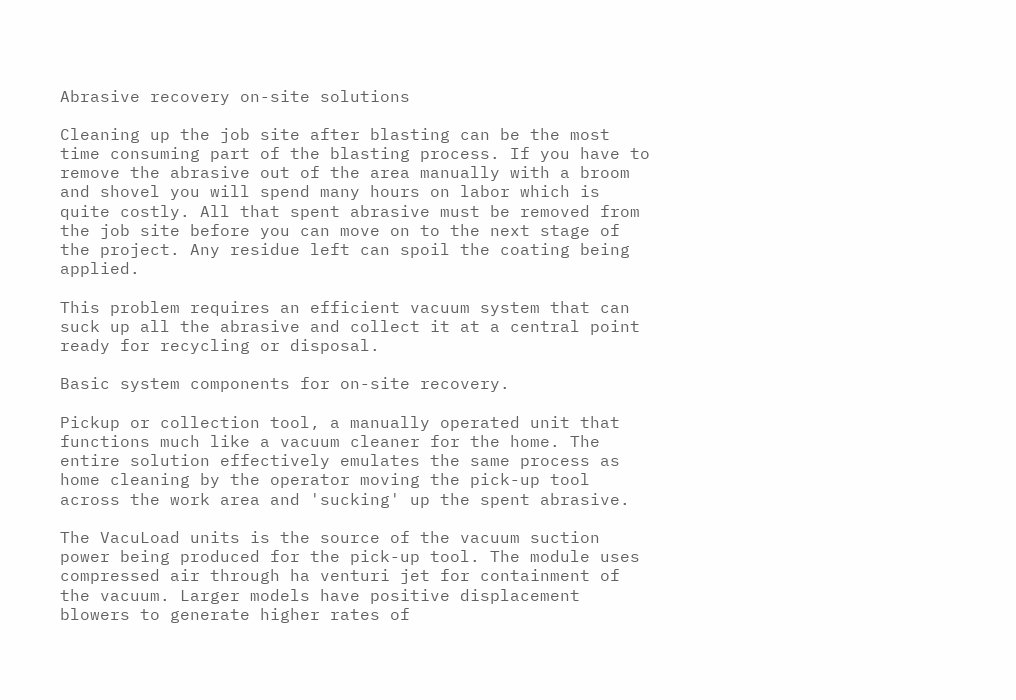Abrasive recovery on-site solutions

Cleaning up the job site after blasting can be the most time consuming part of the blasting process. If you have to remove the abrasive out of the area manually with a broom and shovel you will spend many hours on labor which is quite costly. All that spent abrasive must be removed from the job site before you can move on to the next stage of the project. Any residue left can spoil the coating being applied.

This problem requires an efficient vacuum system that can suck up all the abrasive and collect it at a central point ready for recycling or disposal.

Basic system components for on-site recovery.

Pickup or collection tool, a manually operated unit that functions much like a vacuum cleaner for the home. The entire solution effectively emulates the same process as home cleaning by the operator moving the pick-up tool across the work area and 'sucking' up the spent abrasive.

The VacuLoad units is the source of the vacuum suction power being produced for the pick-up tool. The module uses compressed air through ha venturi jet for containment of the vacuum. Larger models have positive displacement blowers to generate higher rates of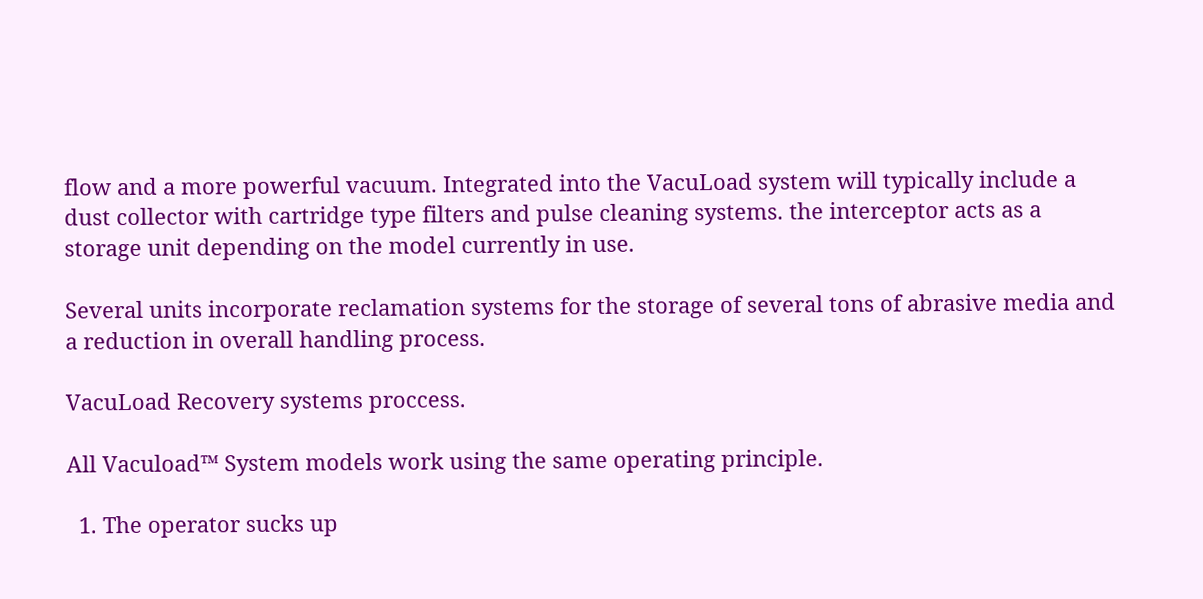flow and a more powerful vacuum. Integrated into the VacuLoad system will typically include a dust collector with cartridge type filters and pulse cleaning systems. the interceptor acts as a storage unit depending on the model currently in use.

Several units incorporate reclamation systems for the storage of several tons of abrasive media and a reduction in overall handling process.

VacuLoad Recovery systems proccess.

All Vacuload™ System models work using the same operating principle.

  1. The operator sucks up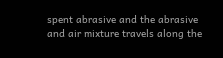spent abrasive and the abrasive and air mixture travels along the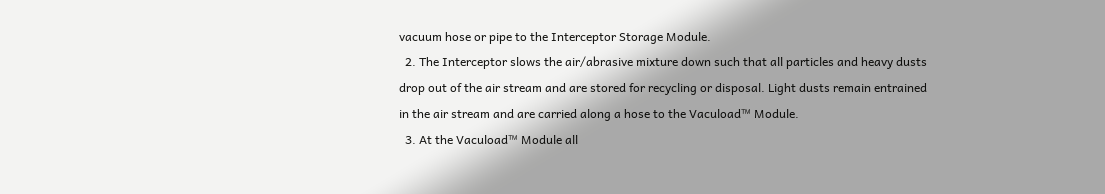vacuum hose or pipe to the Interceptor Storage Module.
  2. The Interceptor slows the air/abrasive mixture down such that all particles and heavy dusts drop out of the air stream and are stored for recycling or disposal. Light dusts remain entrained in the air stream and are carried along a hose to the Vacuload™ Module.
  3. At the Vacuload™ Module all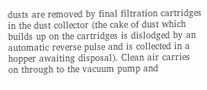dusts are removed by final filtration cartridges in the dust collector (the cake of dust which builds up on the cartridges is dislodged by an automatic reverse pulse and is collected in a hopper awaiting disposal). Clean air carries on through to the vacuum pump and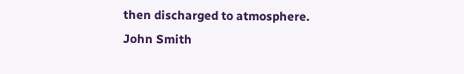then discharged to atmosphere.
John Smith